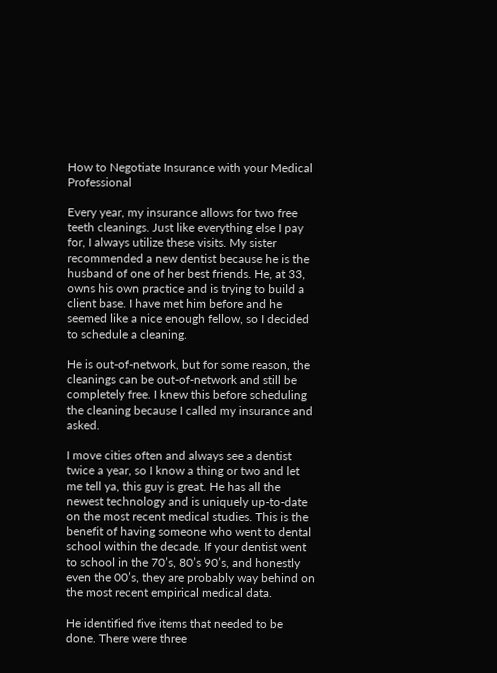How to Negotiate Insurance with your Medical Professional

Every year, my insurance allows for two free teeth cleanings. Just like everything else I pay for, I always utilize these visits. My sister recommended a new dentist because he is the husband of one of her best friends. He, at 33, owns his own practice and is trying to build a client base. I have met him before and he seemed like a nice enough fellow, so I decided to schedule a cleaning.

He is out-of-network, but for some reason, the cleanings can be out-of-network and still be completely free. I knew this before scheduling the cleaning because I called my insurance and asked.

I move cities often and always see a dentist twice a year, so I know a thing or two and let me tell ya, this guy is great. He has all the newest technology and is uniquely up-to-date on the most recent medical studies. This is the benefit of having someone who went to dental school within the decade. If your dentist went to school in the 70’s, 80’s 90’s, and honestly even the 00’s, they are probably way behind on the most recent empirical medical data.

He identified five items that needed to be done. There were three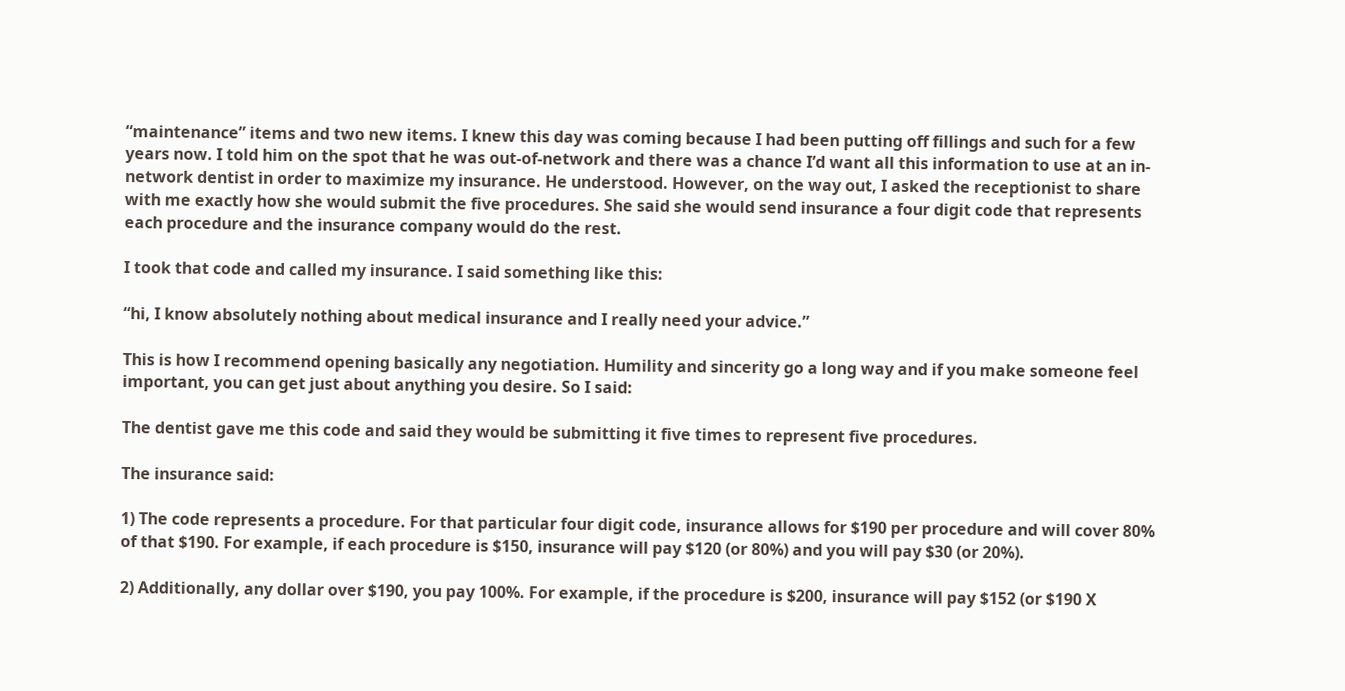“maintenance” items and two new items. I knew this day was coming because I had been putting off fillings and such for a few years now. I told him on the spot that he was out-of-network and there was a chance I’d want all this information to use at an in-network dentist in order to maximize my insurance. He understood. However, on the way out, I asked the receptionist to share with me exactly how she would submit the five procedures. She said she would send insurance a four digit code that represents each procedure and the insurance company would do the rest.

I took that code and called my insurance. I said something like this:

“hi, I know absolutely nothing about medical insurance and I really need your advice.”

This is how I recommend opening basically any negotiation. Humility and sincerity go a long way and if you make someone feel important, you can get just about anything you desire. So I said:

The dentist gave me this code and said they would be submitting it five times to represent five procedures.

The insurance said:

1) The code represents a procedure. For that particular four digit code, insurance allows for $190 per procedure and will cover 80% of that $190. For example, if each procedure is $150, insurance will pay $120 (or 80%) and you will pay $30 (or 20%).

2) Additionally, any dollar over $190, you pay 100%. For example, if the procedure is $200, insurance will pay $152 (or $190 X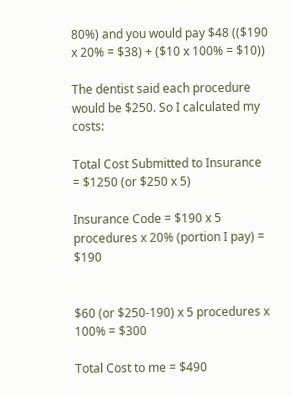80%) and you would pay $48 (($190 x 20% = $38) + ($10 x 100% = $10))

The dentist said each procedure would be $250. So I calculated my costs:

Total Cost Submitted to Insurance = $1250 (or $250 x 5)

Insurance Code = $190 x 5 procedures x 20% (portion I pay) = $190


$60 (or $250-190) x 5 procedures x 100% = $300

Total Cost to me = $490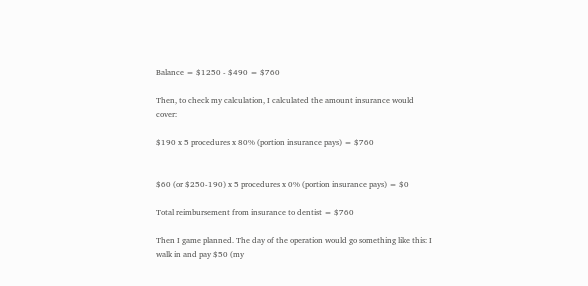Balance = $1250 - $490 = $760

Then, to check my calculation, I calculated the amount insurance would cover:

$190 x 5 procedures x 80% (portion insurance pays) = $760


$60 (or $250-190) x 5 procedures x 0% (portion insurance pays) = $0

Total reimbursement from insurance to dentist = $760

Then I game planned. The day of the operation would go something like this: I walk in and pay $50 (my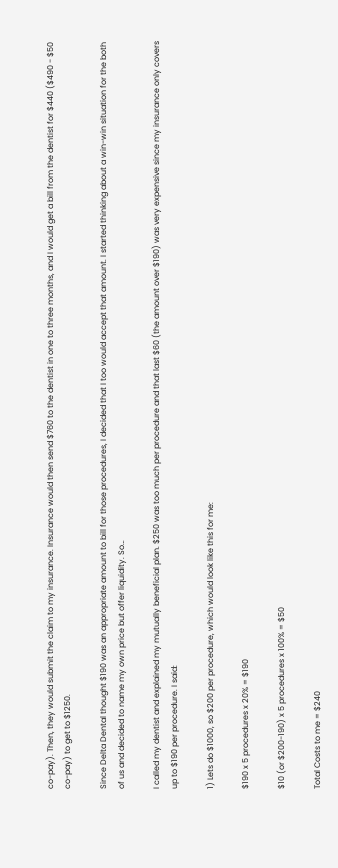co-pay). Then, they would submit the claim to my insurance. Insurance would then send $760 to the dentist in one to three months, and I would get a bill from the dentist for $440 ($490 - $50 co-pay) to get to $1250.

Since Delta Dental thought $190 was an appropriate amount to bill for those procedures, I decided that I too would accept that amount. I started thinking about a win-win situation for the both of us and decided to name my own price but offer liquidity. So…

I called my dentist and explained my mutually beneficial plan. $250 was too much per procedure and that last $60 (the amount over $190) was very expensive since my insurance only covers up to $190 per procedure. I said:

1) Lets do $1000, so $200 per procedure, which would look like this for me:

$190 x 5 procedures x 20% = $190

$10 (or $200-190) x 5 procedures x 100% = $50

Total Costs to me = $240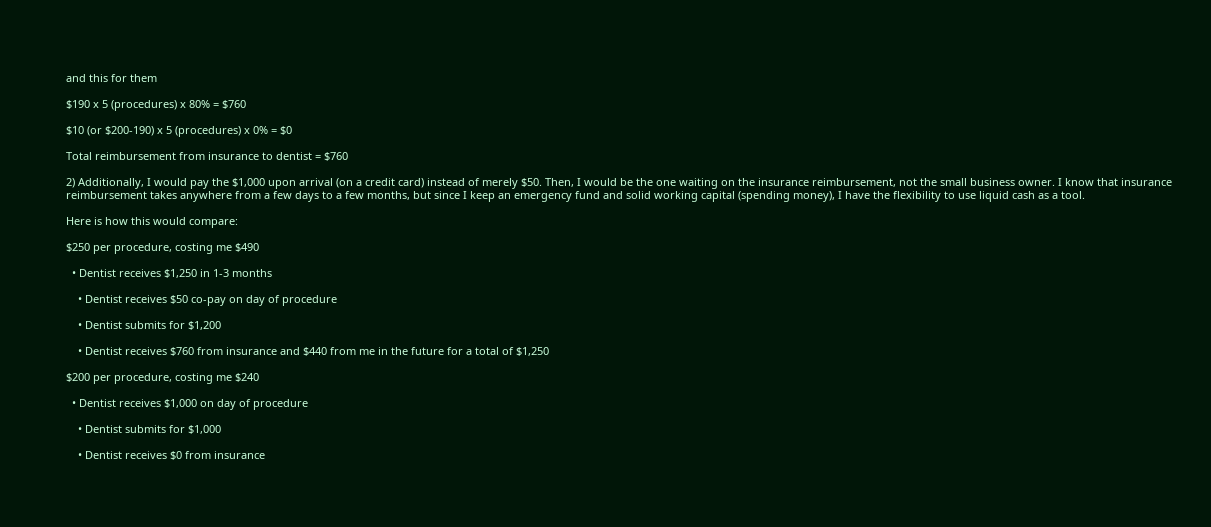and this for them

$190 x 5 (procedures) x 80% = $760

$10 (or $200-190) x 5 (procedures) x 0% = $0

Total reimbursement from insurance to dentist = $760

2) Additionally, I would pay the $1,000 upon arrival (on a credit card) instead of merely $50. Then, I would be the one waiting on the insurance reimbursement, not the small business owner. I know that insurance reimbursement takes anywhere from a few days to a few months, but since I keep an emergency fund and solid working capital (spending money), I have the flexibility to use liquid cash as a tool.

Here is how this would compare:

$250 per procedure, costing me $490

  • Dentist receives $1,250 in 1-3 months

    • Dentist receives $50 co-pay on day of procedure

    • Dentist submits for $1,200

    • Dentist receives $760 from insurance and $440 from me in the future for a total of $1,250

$200 per procedure, costing me $240

  • Dentist receives $1,000 on day of procedure

    • Dentist submits for $1,000

    • Dentist receives $0 from insurance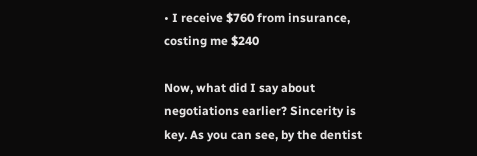• I receive $760 from insurance, costing me $240

Now, what did I say about negotiations earlier? Sincerity is key. As you can see, by the dentist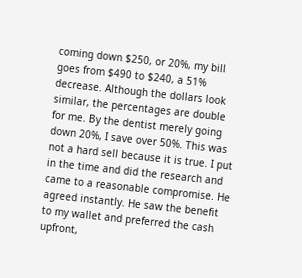coming down $250, or 20%, my bill goes from $490 to $240, a 51% decrease. Although the dollars look similar, the percentages are double for me. By the dentist merely going down 20%, I save over 50%. This was not a hard sell because it is true. I put in the time and did the research and came to a reasonable compromise. He agreed instantly. He saw the benefit to my wallet and preferred the cash upfront,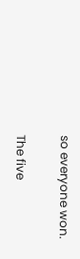so everyone won.

The five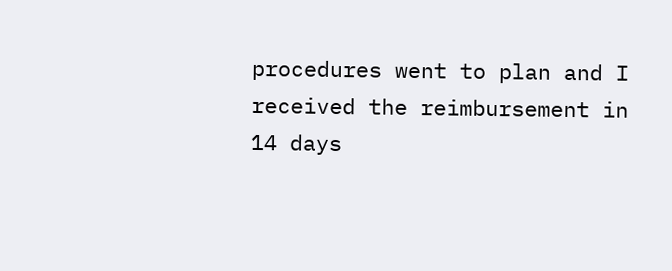procedures went to plan and I received the reimbursement in 14 days